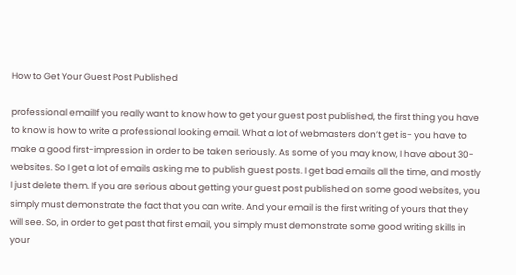How to Get Your Guest Post Published

professional emailIf you really want to know how to get your guest post published, the first thing you have to know is how to write a professional looking email. What a lot of webmasters don’t get is- you have to make a good first-impression in order to be taken seriously. As some of you may know, I have about 30-websites. So I get a lot of emails asking me to publish guest posts. I get bad emails all the time, and mostly I just delete them. If you are serious about getting your guest post published on some good websites, you simply must demonstrate the fact that you can write. And your email is the first writing of yours that they will see. So, in order to get past that first email, you simply must demonstrate some good writing skills in your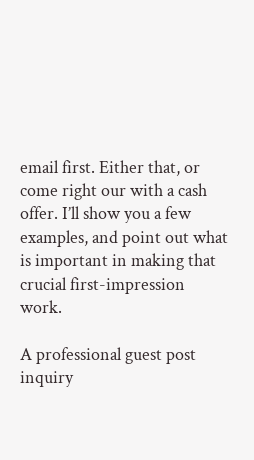email first. Either that, or come right our with a cash offer. I’ll show you a few examples, and point out what is important in making that crucial first-impression work.

A professional guest post inquiry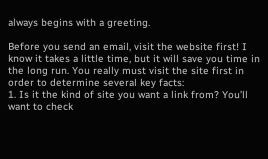always begins with a greeting.

Before you send an email, visit the website first! I know it takes a little time, but it will save you time in the long run. You really must visit the site first in order to determine several key facts:
1. Is it the kind of site you want a link from? You’ll want to check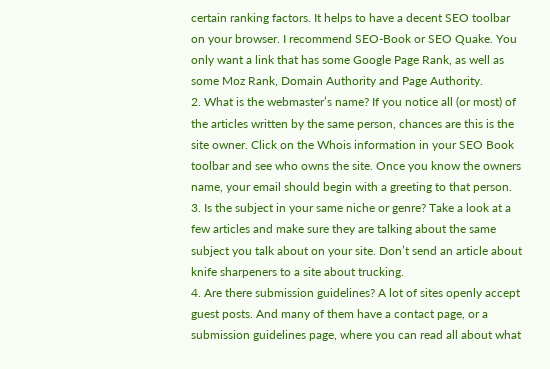certain ranking factors. It helps to have a decent SEO toolbar on your browser. I recommend SEO-Book or SEO Quake. You only want a link that has some Google Page Rank, as well as some Moz Rank, Domain Authority and Page Authority.
2. What is the webmaster’s name? If you notice all (or most) of the articles written by the same person, chances are this is the site owner. Click on the Whois information in your SEO Book toolbar and see who owns the site. Once you know the owners name, your email should begin with a greeting to that person.
3. Is the subject in your same niche or genre? Take a look at a few articles and make sure they are talking about the same subject you talk about on your site. Don’t send an article about knife sharpeners to a site about trucking.
4. Are there submission guidelines? A lot of sites openly accept guest posts. And many of them have a contact page, or a submission guidelines page, where you can read all about what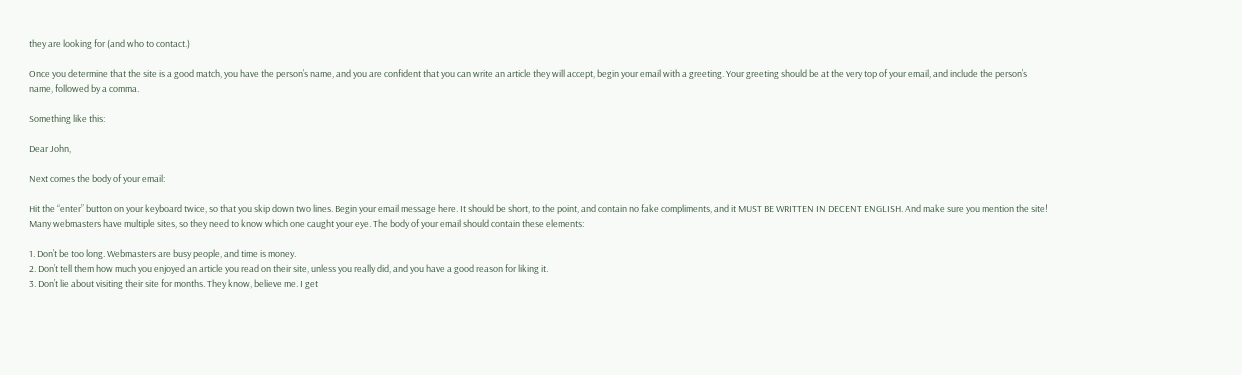they are looking for (and who to contact.)

Once you determine that the site is a good match, you have the person’s name, and you are confident that you can write an article they will accept, begin your email with a greeting. Your greeting should be at the very top of your email, and include the person’s name, followed by a comma.

Something like this:

Dear John,

Next comes the body of your email:

Hit the “enter” button on your keyboard twice, so that you skip down two lines. Begin your email message here. It should be short, to the point, and contain no fake compliments, and it MUST BE WRITTEN IN DECENT ENGLISH. And make sure you mention the site! Many webmasters have multiple sites, so they need to know which one caught your eye. The body of your email should contain these elements:

1. Don’t be too long. Webmasters are busy people, and time is money.
2. Don’t tell them how much you enjoyed an article you read on their site, unless you really did, and you have a good reason for liking it.
3. Don’t lie about visiting their site for months. They know, believe me. I get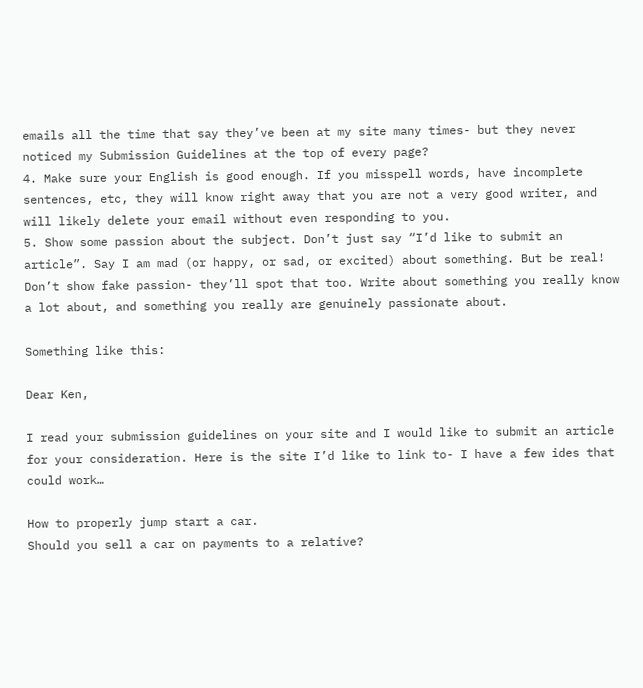emails all the time that say they’ve been at my site many times- but they never noticed my Submission Guidelines at the top of every page?
4. Make sure your English is good enough. If you misspell words, have incomplete sentences, etc, they will know right away that you are not a very good writer, and will likely delete your email without even responding to you.
5. Show some passion about the subject. Don’t just say “I’d like to submit an article”. Say I am mad (or happy, or sad, or excited) about something. But be real! Don’t show fake passion- they’ll spot that too. Write about something you really know a lot about, and something you really are genuinely passionate about.

Something like this:

Dear Ken,

I read your submission guidelines on your site and I would like to submit an article for your consideration. Here is the site I’d like to link to- I have a few ides that could work…

How to properly jump start a car.
Should you sell a car on payments to a relative?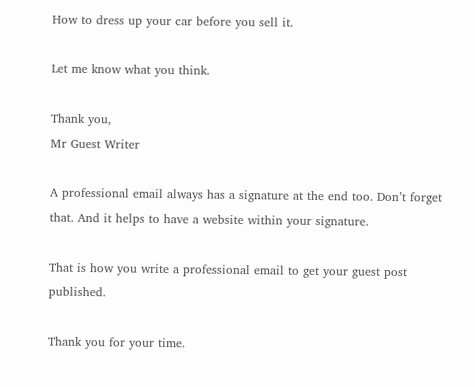How to dress up your car before you sell it.

Let me know what you think.

Thank you,
Mr Guest Writer

A professional email always has a signature at the end too. Don’t forget that. And it helps to have a website within your signature.

That is how you write a professional email to get your guest post published.

Thank you for your time.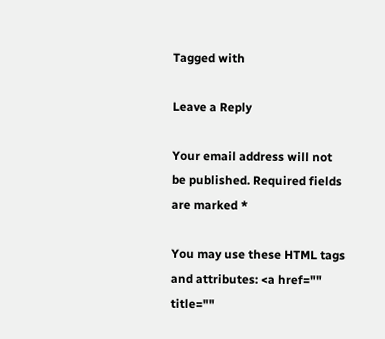Tagged with

Leave a Reply

Your email address will not be published. Required fields are marked *

You may use these HTML tags and attributes: <a href="" title=""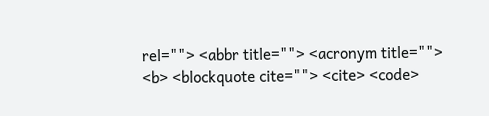rel=""> <abbr title=""> <acronym title=""> <b> <blockquote cite=""> <cite> <code>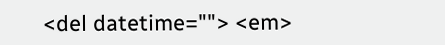<del datetime=""> <em>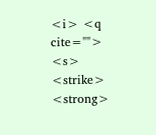<i> <q cite=""> <s> <strike> <strong>